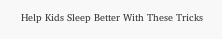Help Kids Sleep Better With These Tricks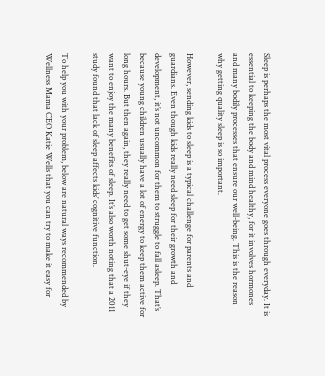Sleep is perhaps the most vital process everyone goes through everyday. It is essential to keeping the body and mind healthy, for it involves hormones and many bodily processes that ensure our well-being. This is the reason why getting quality sleep is so important.

However, sending kids to sleep is a typical challenge for parents and guardians. Even though kids really need sleep for their growth and development, it’s not uncommon for them to struggle to fall asleep. That’s because young children usually have a lot of energy to keep them active for long hours. But then again, they really need to get some shut-eye if they want to enjoy the many benefits of sleep. It’s also worth noting that a 2011 study found that lack of sleep affects kids’ cognitive function.

To help you with your problem, below are natural ways recommended by Wellness Mama CEO Katie Wells that you can try to make it easy for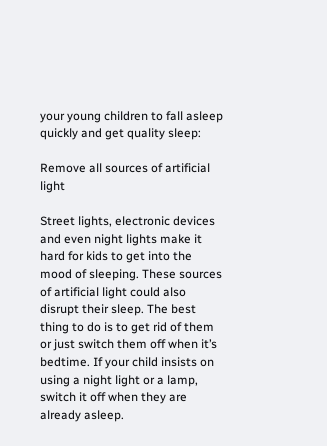your young children to fall asleep quickly and get quality sleep:

Remove all sources of artificial light

Street lights, electronic devices and even night lights make it hard for kids to get into the mood of sleeping. These sources of artificial light could also disrupt their sleep. The best thing to do is to get rid of them or just switch them off when it’s bedtime. If your child insists on using a night light or a lamp, switch it off when they are already asleep.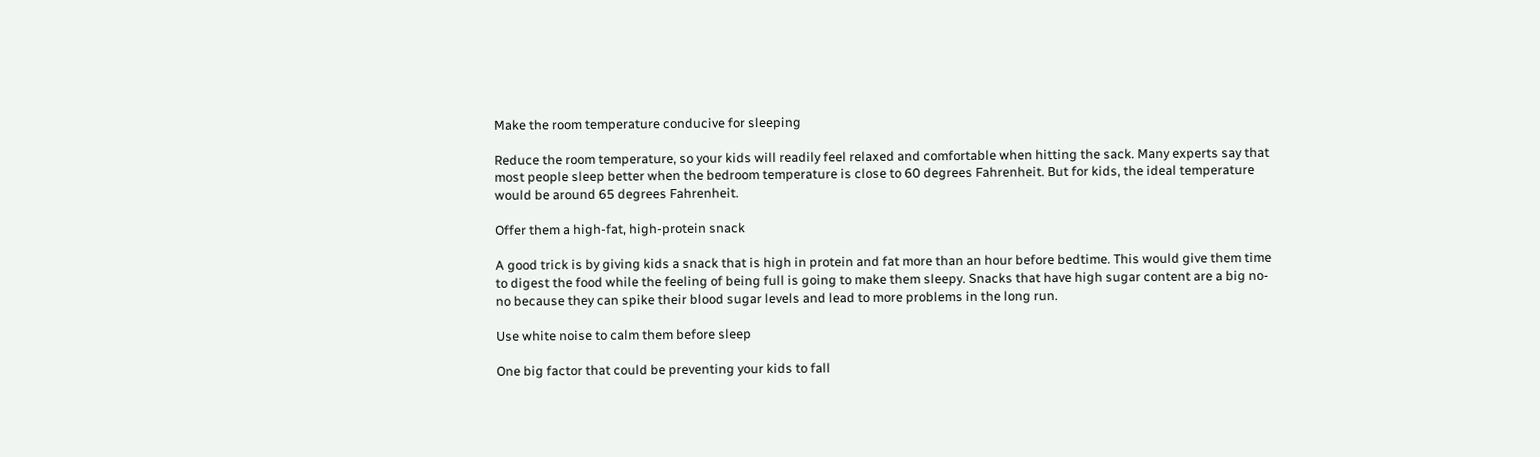Make the room temperature conducive for sleeping

Reduce the room temperature, so your kids will readily feel relaxed and comfortable when hitting the sack. Many experts say that most people sleep better when the bedroom temperature is close to 60 degrees Fahrenheit. But for kids, the ideal temperature would be around 65 degrees Fahrenheit.

Offer them a high-fat, high-protein snack

A good trick is by giving kids a snack that is high in protein and fat more than an hour before bedtime. This would give them time to digest the food while the feeling of being full is going to make them sleepy. Snacks that have high sugar content are a big no-no because they can spike their blood sugar levels and lead to more problems in the long run.

Use white noise to calm them before sleep

One big factor that could be preventing your kids to fall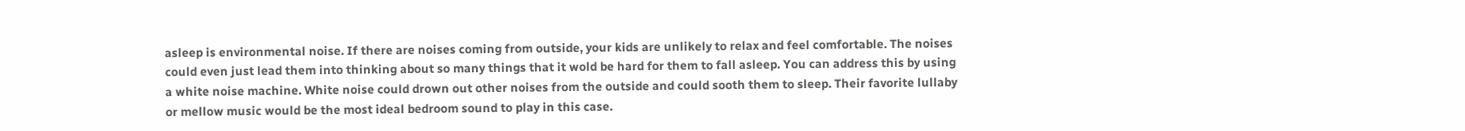asleep is environmental noise. If there are noises coming from outside, your kids are unlikely to relax and feel comfortable. The noises could even just lead them into thinking about so many things that it wold be hard for them to fall asleep. You can address this by using a white noise machine. White noise could drown out other noises from the outside and could sooth them to sleep. Their favorite lullaby or mellow music would be the most ideal bedroom sound to play in this case.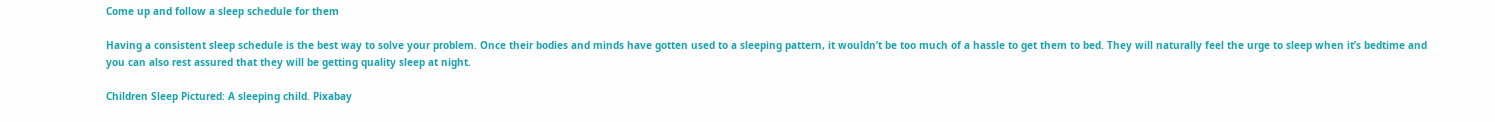Come up and follow a sleep schedule for them

Having a consistent sleep schedule is the best way to solve your problem. Once their bodies and minds have gotten used to a sleeping pattern, it wouldn’t be too much of a hassle to get them to bed. They will naturally feel the urge to sleep when it’s bedtime and you can also rest assured that they will be getting quality sleep at night.

Children Sleep Pictured: A sleeping child. Pixabay